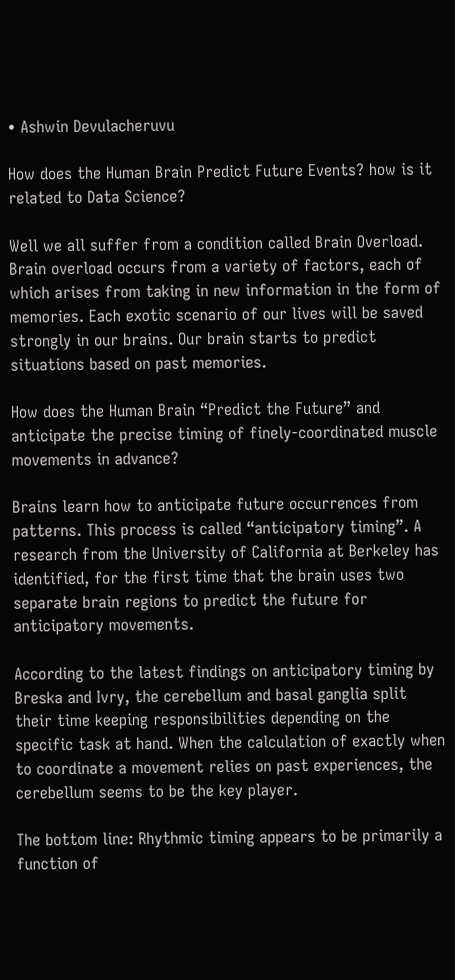• Ashwin Devulacheruvu

How does the Human Brain Predict Future Events? how is it related to Data Science?

Well we all suffer from a condition called Brain Overload. Brain overload occurs from a variety of factors, each of which arises from taking in new information in the form of memories. Each exotic scenario of our lives will be saved strongly in our brains. Our brain starts to predict situations based on past memories.

How does the Human Brain “Predict the Future” and anticipate the precise timing of finely-coordinated muscle movements in advance?

Brains learn how to anticipate future occurrences from patterns. This process is called “anticipatory timing”. A research from the University of California at Berkeley has identified, for the first time that the brain uses two separate brain regions to predict the future for anticipatory movements.

According to the latest findings on anticipatory timing by Breska and Ivry, the cerebellum and basal ganglia split their time keeping responsibilities depending on the specific task at hand. When the calculation of exactly when to coordinate a movement relies on past experiences, the cerebellum seems to be the key player.

The bottom line: Rhythmic timing appears to be primarily a function of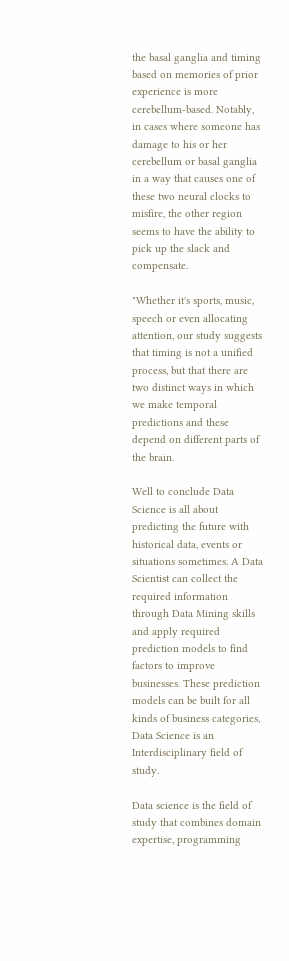the basal ganglia and timing based on memories of prior experience is more cerebellum-based. Notably, in cases where someone has damage to his or her cerebellum or basal ganglia in a way that causes one of these two neural clocks to misfire, the other region seems to have the ability to pick up the slack and compensate.

"Whether it's sports, music, speech or even allocating attention, our study suggests that timing is not a unified process, but that there are two distinct ways in which we make temporal predictions and these depend on different parts of the brain.

Well to conclude Data Science is all about predicting the future with historical data, events or situations sometimes. A Data Scientist can collect the required information through Data Mining skills and apply required prediction models to find factors to improve businesses. These prediction models can be built for all kinds of business categories, Data Science is an Interdisciplinary field of study.

Data science is the field of study that combines domain expertise, programming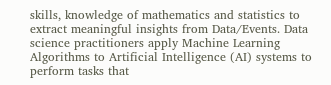skills, knowledge of mathematics and statistics to extract meaningful insights from Data/Events. Data science practitioners apply Machine Learning Algorithms to Artificial Intelligence (AI) systems to perform tasks that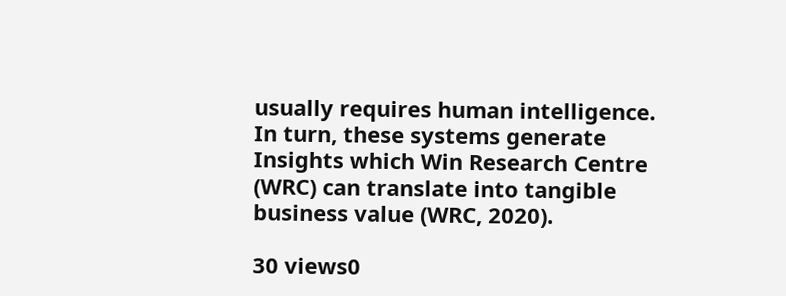usually requires human intelligence. In turn, these systems generate Insights which Win Research Centre (WRC) can translate into tangible business value (WRC, 2020).

30 views0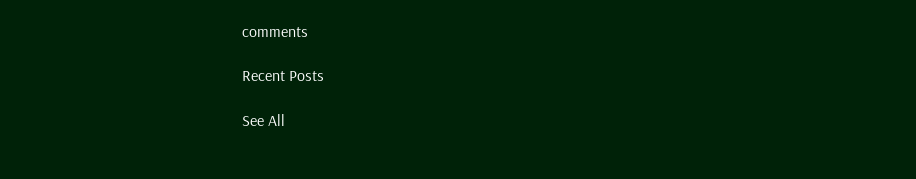comments

Recent Posts

See All